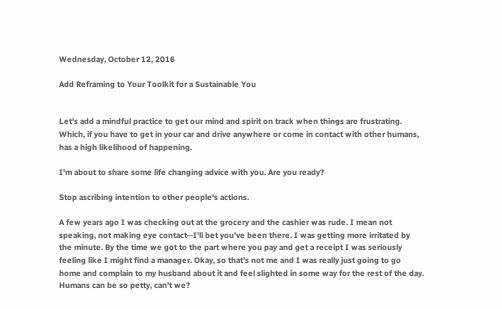Wednesday, October 12, 2016

Add Reframing to Your Toolkit for a Sustainable You


Let's add a mindful practice to get our mind and spirit on track when things are frustrating. Which, if you have to get in your car and drive anywhere or come in contact with other humans, has a high likelihood of happening.

I'm about to share some life changing advice with you. Are you ready?

Stop ascribing intention to other people's actions.

A few years ago I was checking out at the grocery and the cashier was rude. I mean not speaking, not making eye contact--I'll bet you've been there. I was getting more irritated by the minute. By the time we got to the part where you pay and get a receipt I was seriously feeling like I might find a manager. Okay, so that's not me and I was really just going to go home and complain to my husband about it and feel slighted in some way for the rest of the day. Humans can be so petty, can't we?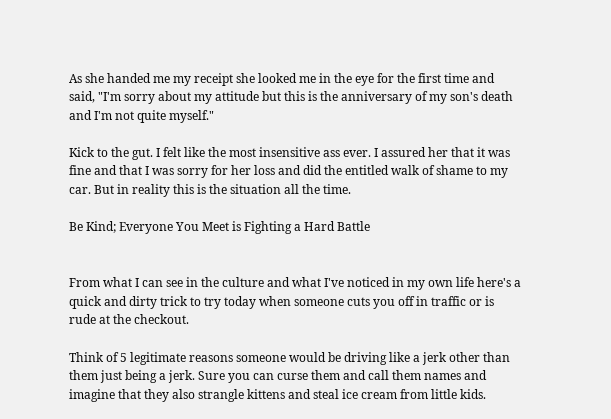As she handed me my receipt she looked me in the eye for the first time and said, "I'm sorry about my attitude but this is the anniversary of my son's death and I'm not quite myself."

Kick to the gut. I felt like the most insensitive ass ever. I assured her that it was fine and that I was sorry for her loss and did the entitled walk of shame to my car. But in reality this is the situation all the time.

Be Kind; Everyone You Meet is Fighting a Hard Battle


From what I can see in the culture and what I've noticed in my own life here's a quick and dirty trick to try today when someone cuts you off in traffic or is rude at the checkout.

Think of 5 legitimate reasons someone would be driving like a jerk other than them just being a jerk. Sure you can curse them and call them names and imagine that they also strangle kittens and steal ice cream from little kids.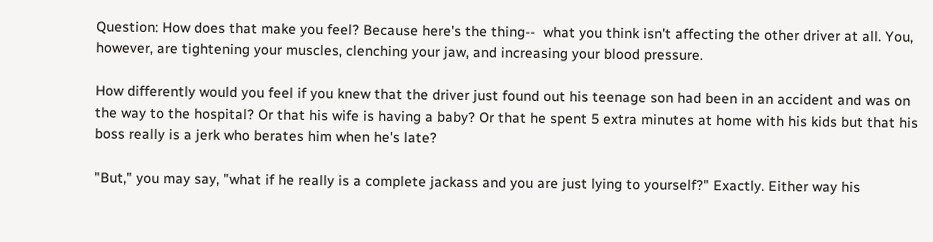Question: How does that make you feel? Because here's the thing--  what you think isn't affecting the other driver at all. You, however, are tightening your muscles, clenching your jaw, and increasing your blood pressure.

How differently would you feel if you knew that the driver just found out his teenage son had been in an accident and was on the way to the hospital? Or that his wife is having a baby? Or that he spent 5 extra minutes at home with his kids but that his boss really is a jerk who berates him when he's late?

"But," you may say, "what if he really is a complete jackass and you are just lying to yourself?" Exactly. Either way his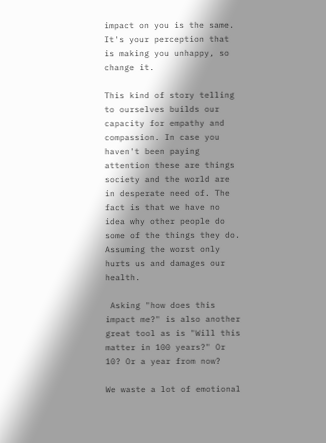impact on you is the same. It's your perception that is making you unhappy, so change it.

This kind of story telling to ourselves builds our capacity for empathy and compassion. In case you haven't been paying attention these are things society and the world are in desperate need of. The fact is that we have no idea why other people do some of the things they do. Assuming the worst only hurts us and damages our health.

 Asking "how does this impact me?" is also another great tool as is "Will this matter in 100 years?" Or 10? Or a year from now?

We waste a lot of emotional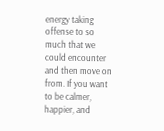energy taking offense to so much that we could encounter and then move on from. If you want to be calmer, happier, and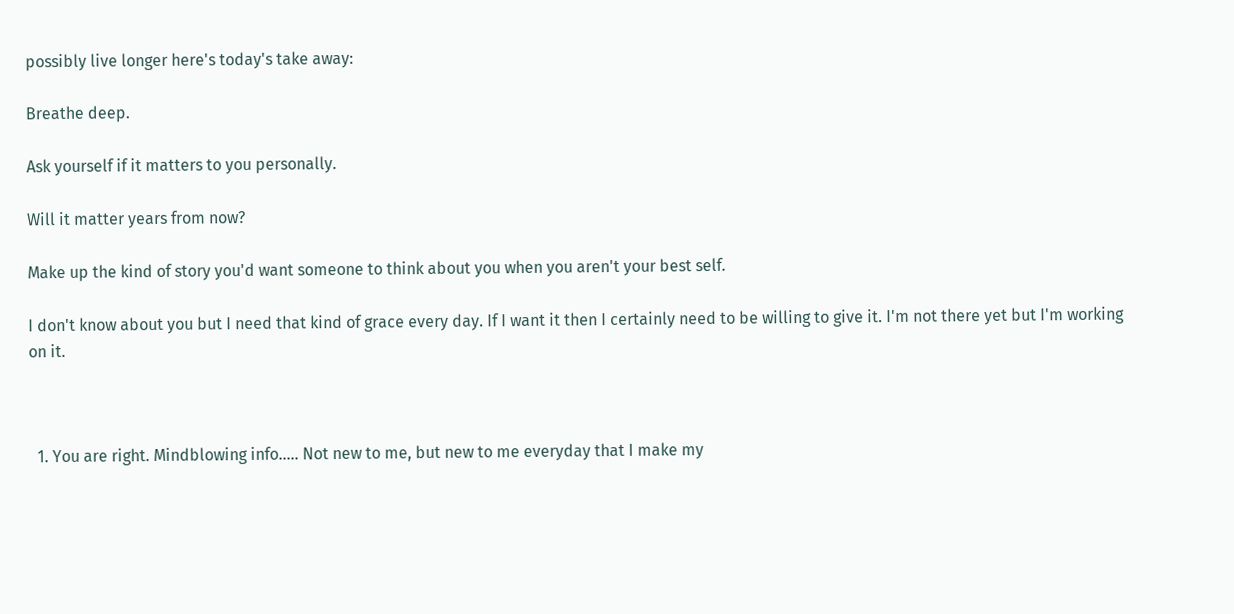possibly live longer here's today's take away:

Breathe deep.

Ask yourself if it matters to you personally.

Will it matter years from now?

Make up the kind of story you'd want someone to think about you when you aren't your best self.

I don't know about you but I need that kind of grace every day. If I want it then I certainly need to be willing to give it. I'm not there yet but I'm working on it.



  1. You are right. Mindblowing info..... Not new to me, but new to me everyday that I make my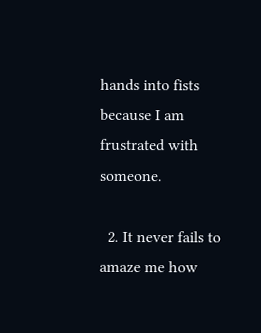hands into fists because I am frustrated with someone.

  2. It never fails to amaze me how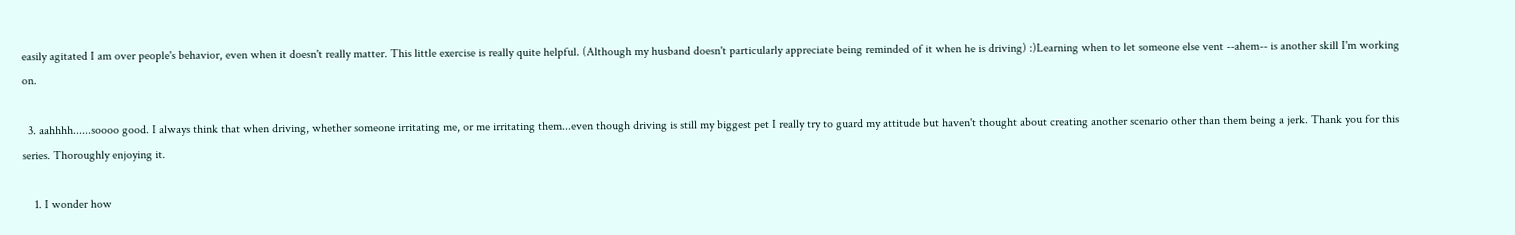easily agitated I am over people's behavior, even when it doesn't really matter. This little exercise is really quite helpful. (Although my husband doesn't particularly appreciate being reminded of it when he is driving) :)Learning when to let someone else vent --ahem-- is another skill I'm working on.

  3. aahhhh......soooo good. I always think that when driving, whether someone irritating me, or me irritating them...even though driving is still my biggest pet I really try to guard my attitude but haven't thought about creating another scenario other than them being a jerk. Thank you for this series. Thoroughly enjoying it.

    1. I wonder how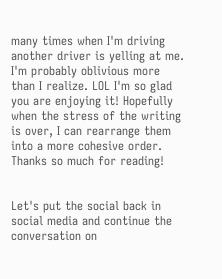many times when I'm driving another driver is yelling at me. I'm probably oblivious more than I realize. LOL I'm so glad you are enjoying it! Hopefully when the stress of the writing is over, I can rearrange them into a more cohesive order. Thanks so much for reading!


Let's put the social back in social media and continue the conversation on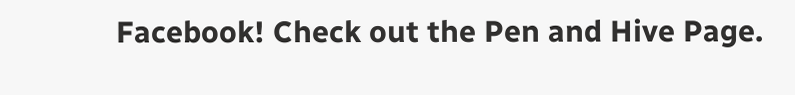Facebook! Check out the Pen and Hive Page.